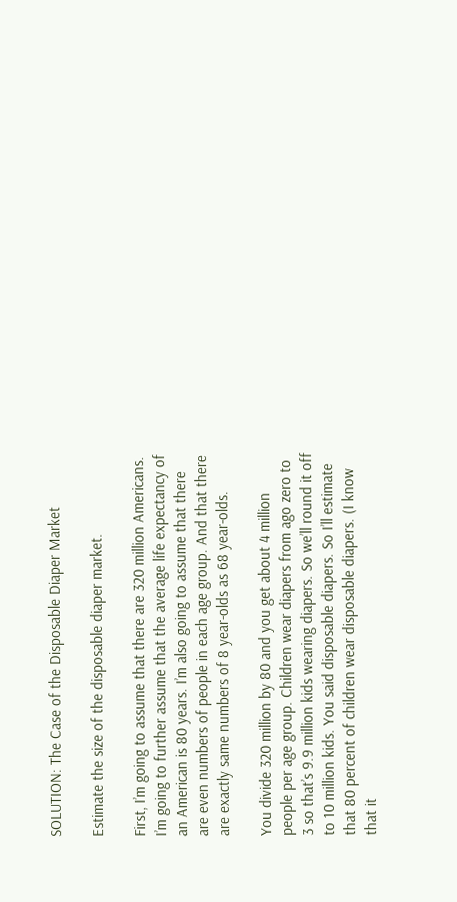SOLUTION: The Case of the Disposable Diaper Market

Estimate the size of the disposable diaper market.

First, I’m going to assume that there are 320 million Americans. I’m going to further assume that the average life expectancy of an American is 80 years. I’m also going to assume that there are even numbers of people in each age group. And that there are exactly same numbers of 8 year-olds as 68 year-olds.

You divide 320 million by 80 and you get about 4 million people per age group. Children wear diapers from ago zero to 3 so that’s 9.9 million kids wearing diapers. So we’ll round it off to 10 million kids. You said disposable diapers. So I’ll estimate that 80 percent of children wear disposable diapers. (I know that it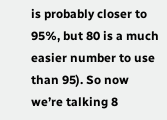is probably closer to 95%, but 80 is a much easier number to use than 95). So now we’re talking 8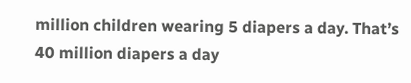million children wearing 5 diapers a day. That’s 40 million diapers a day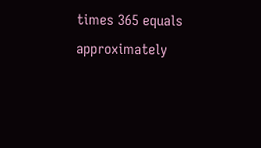times 365 equals approximately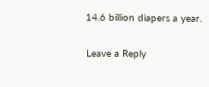14.6 billion diapers a year.

Leave a Reply